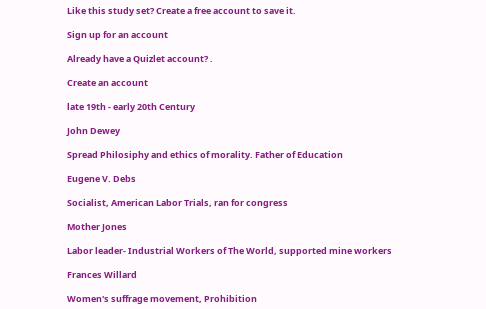Like this study set? Create a free account to save it.

Sign up for an account

Already have a Quizlet account? .

Create an account

late 19th - early 20th Century

John Dewey

Spread Philosiphy and ethics of morality. Father of Education

Eugene V. Debs

Socialist, American Labor Trials, ran for congress

Mother Jones

Labor leader- Industrial Workers of The World, supported mine workers

Frances Willard

Women's suffrage movement, Prohibition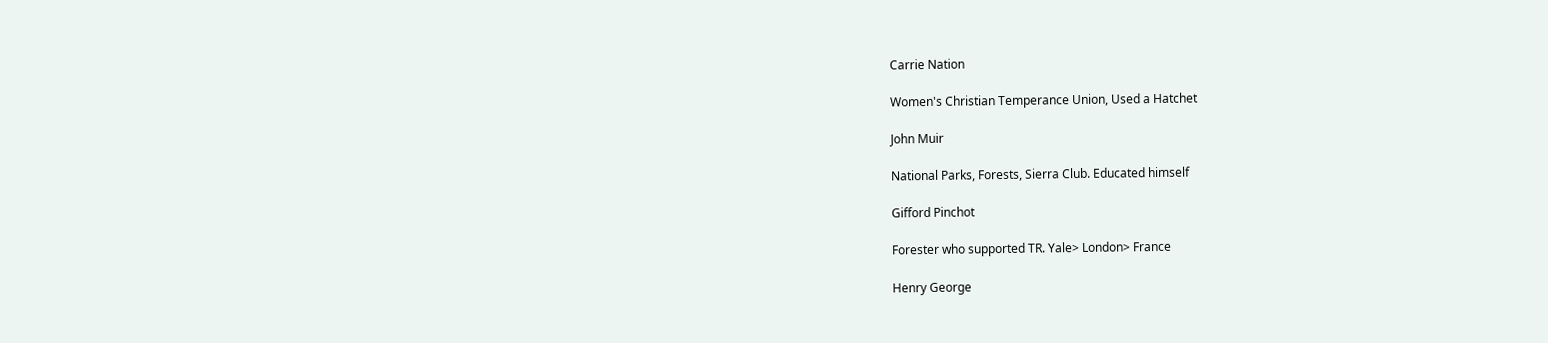Carrie Nation

Women's Christian Temperance Union, Used a Hatchet

John Muir

National Parks, Forests, Sierra Club. Educated himself

Gifford Pinchot

Forester who supported TR. Yale> London> France

Henry George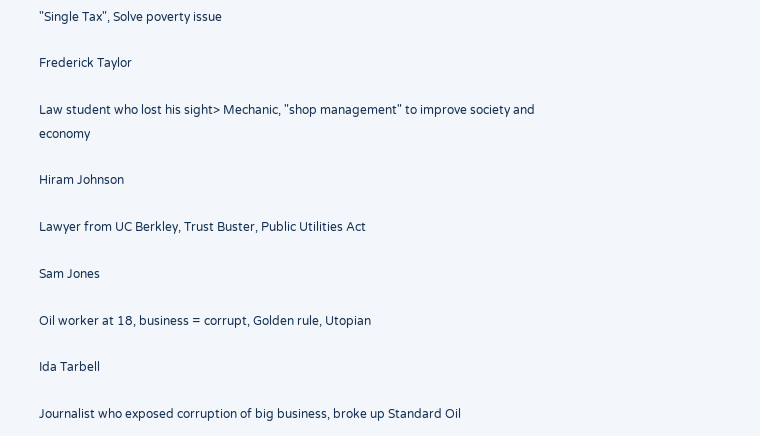"Single Tax", Solve poverty issue

Frederick Taylor

Law student who lost his sight> Mechanic, "shop management" to improve society and economy

Hiram Johnson

Lawyer from UC Berkley, Trust Buster, Public Utilities Act

Sam Jones

Oil worker at 18, business = corrupt, Golden rule, Utopian

Ida Tarbell

Journalist who exposed corruption of big business, broke up Standard Oil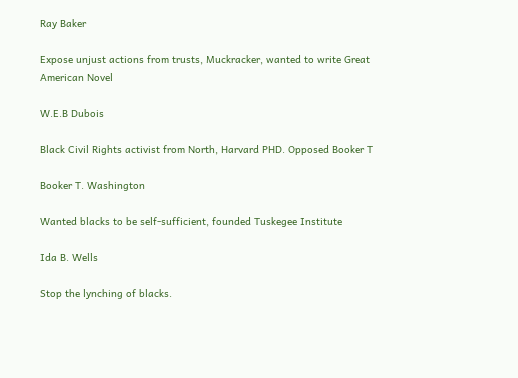Ray Baker

Expose unjust actions from trusts, Muckracker, wanted to write Great American Novel

W.E.B Dubois

Black Civil Rights activist from North, Harvard PHD. Opposed Booker T

Booker T. Washington

Wanted blacks to be self-sufficient, founded Tuskegee Institute

Ida B. Wells

Stop the lynching of blacks.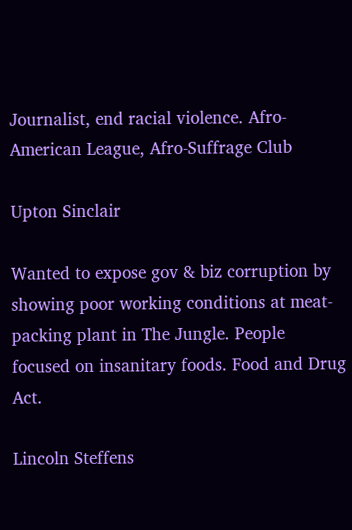Journalist, end racial violence. Afro-American League, Afro-Suffrage Club

Upton Sinclair

Wanted to expose gov & biz corruption by showing poor working conditions at meat-packing plant in The Jungle. People focused on insanitary foods. Food and Drug Act.

Lincoln Steffens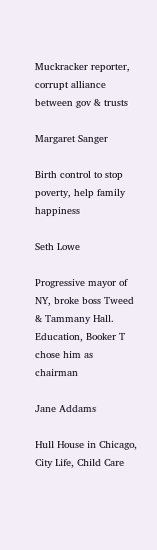Muckracker reporter, corrupt alliance between gov & trusts

Margaret Sanger

Birth control to stop poverty, help family happiness

Seth Lowe

Progressive mayor of NY, broke boss Tweed & Tammany Hall. Education, Booker T chose him as chairman

Jane Addams

Hull House in Chicago, City Life, Child Care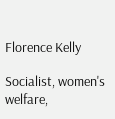Florence Kelly

Socialist, women's welfare,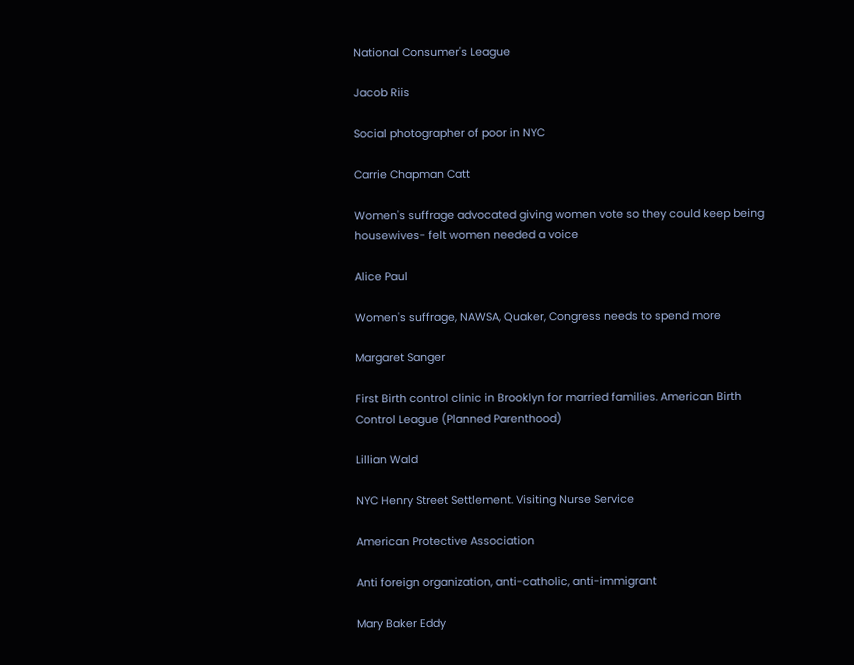National Consumer's League

Jacob Riis

Social photographer of poor in NYC

Carrie Chapman Catt

Women's suffrage advocated giving women vote so they could keep being housewives- felt women needed a voice

Alice Paul

Women's suffrage, NAWSA, Quaker, Congress needs to spend more

Margaret Sanger

First Birth control clinic in Brooklyn for married families. American Birth Control League (Planned Parenthood)

Lillian Wald

NYC Henry Street Settlement. Visiting Nurse Service

American Protective Association

Anti foreign organization, anti-catholic, anti-immigrant

Mary Baker Eddy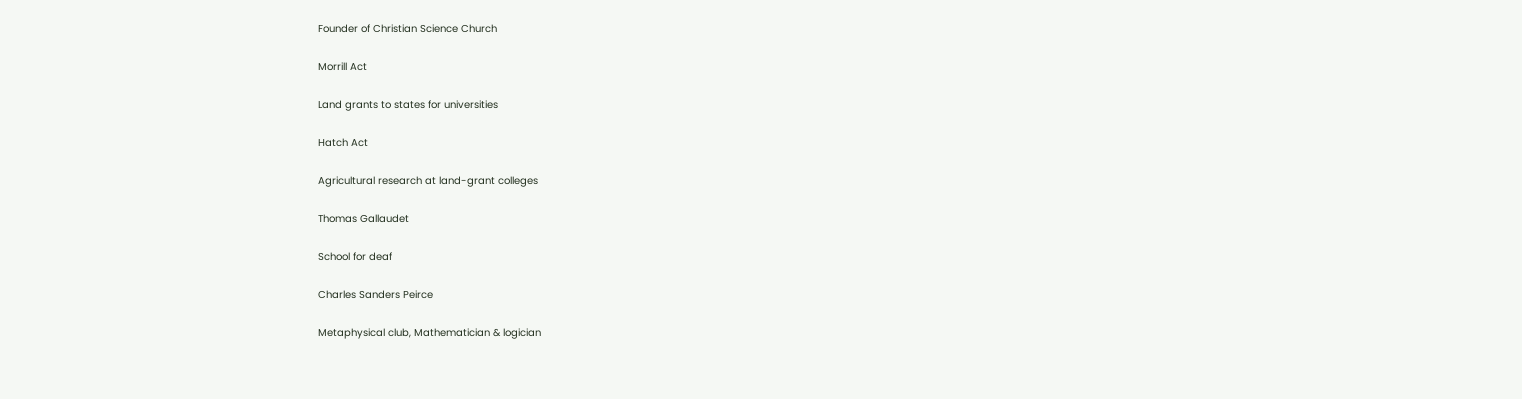Founder of Christian Science Church

Morrill Act

Land grants to states for universities

Hatch Act

Agricultural research at land-grant colleges

Thomas Gallaudet

School for deaf

Charles Sanders Peirce

Metaphysical club, Mathematician & logician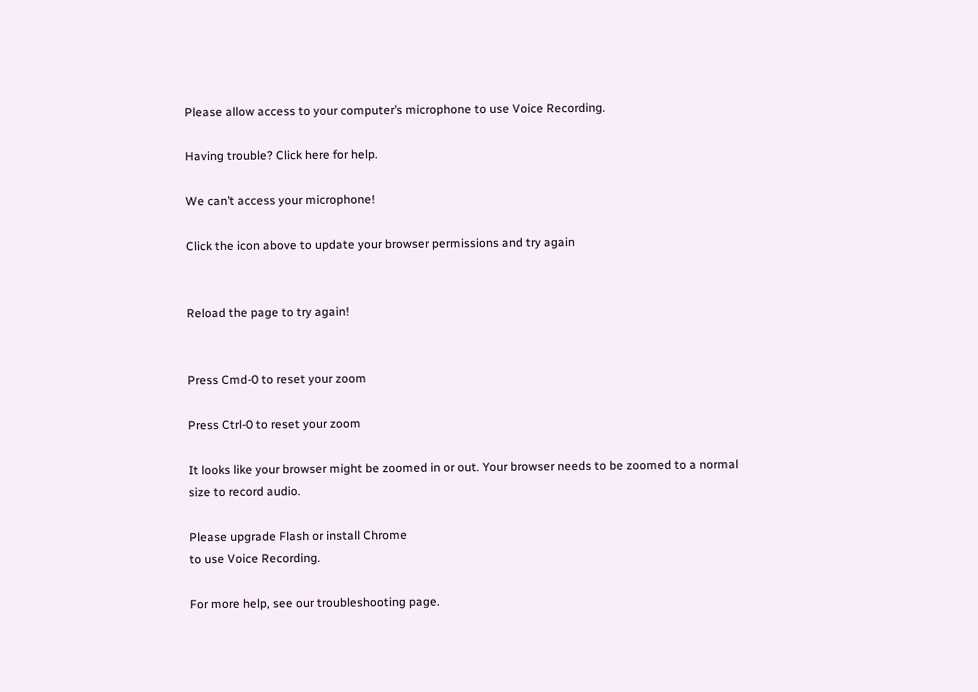Please allow access to your computer’s microphone to use Voice Recording.

Having trouble? Click here for help.

We can’t access your microphone!

Click the icon above to update your browser permissions and try again


Reload the page to try again!


Press Cmd-0 to reset your zoom

Press Ctrl-0 to reset your zoom

It looks like your browser might be zoomed in or out. Your browser needs to be zoomed to a normal size to record audio.

Please upgrade Flash or install Chrome
to use Voice Recording.

For more help, see our troubleshooting page.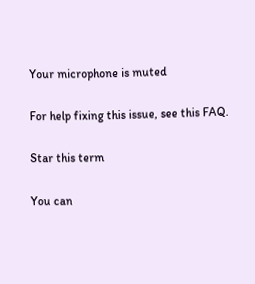Your microphone is muted

For help fixing this issue, see this FAQ.

Star this term

You can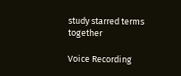study starred terms together

Voice Recording